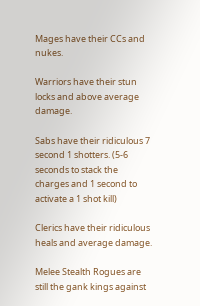Mages have their CCs and nukes.

Warriors have their stun locks and above average damage.

Sabs have their ridiculous 7 second 1 shotters. (5-6 seconds to stack the charges and 1 second to activate a 1 shot kill)

Clerics have their ridiculous heals and average damage.

Melee Stealth Rogues are still the gank kings against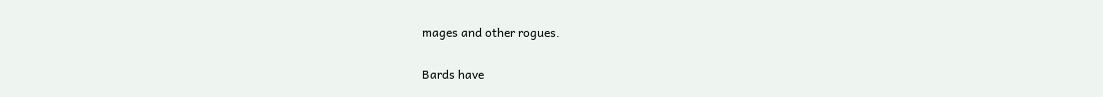mages and other rogues.

Bards have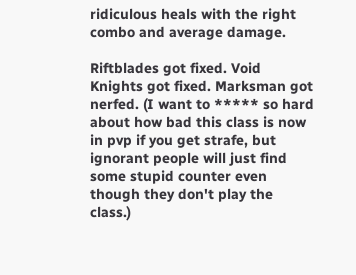ridiculous heals with the right combo and average damage.

Riftblades got fixed. Void Knights got fixed. Marksman got nerfed. (I want to ***** so hard about how bad this class is now in pvp if you get strafe, but ignorant people will just find some stupid counter even though they don't play the class.)